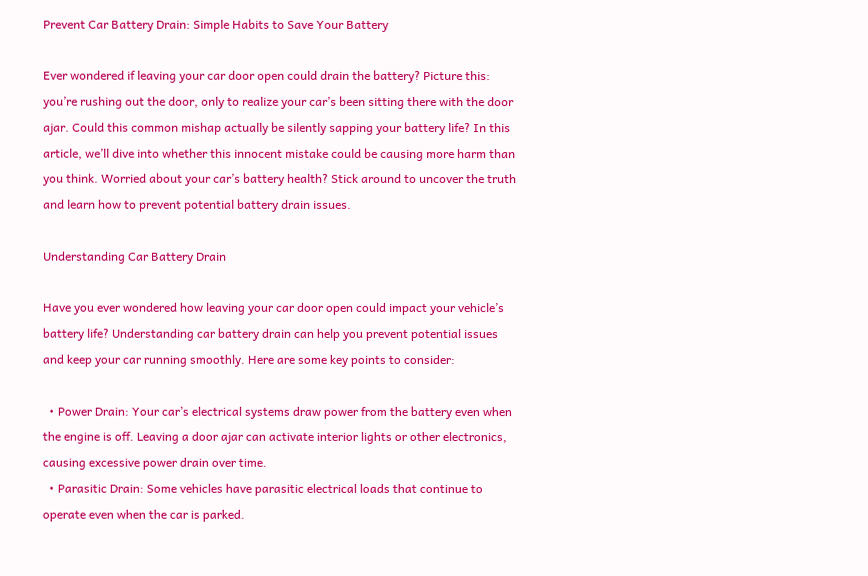Prevent Car Battery Drain: Simple Habits to Save Your Battery

Ever wondered if leaving your car door open could drain the battery? Picture this: you’re rushing out the door, only to realize your car’s been sitting there with the door ajar. Could this common mishap actually be silently sapping your battery life? In this article, we’ll dive into whether this innocent mistake could be causing more harm than you think. Worried about your car’s battery health? Stick around to uncover the truth and learn how to prevent potential battery drain issues.

Understanding Car Battery Drain

Have you ever wondered how leaving your car door open could impact your vehicle’s battery life? Understanding car battery drain can help you prevent potential issues and keep your car running smoothly. Here are some key points to consider:

  • Power Drain: Your car’s electrical systems draw power from the battery even when the engine is off. Leaving a door ajar can activate interior lights or other electronics, causing excessive power drain over time.
  • Parasitic Drain: Some vehicles have parasitic electrical loads that continue to operate even when the car is parked.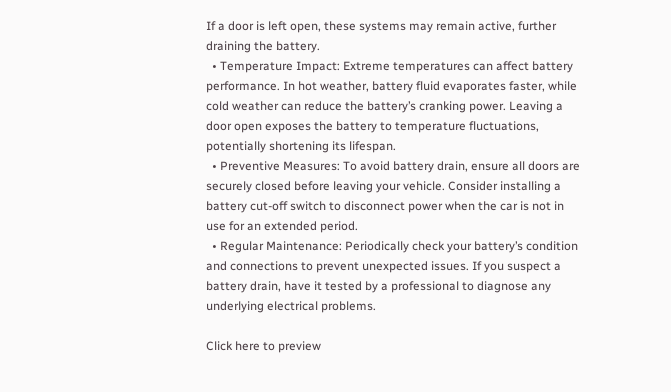If a door is left open, these systems may remain active, further draining the battery.
  • Temperature Impact: Extreme temperatures can affect battery performance. In hot weather, battery fluid evaporates faster, while cold weather can reduce the battery’s cranking power. Leaving a door open exposes the battery to temperature fluctuations, potentially shortening its lifespan.
  • Preventive Measures: To avoid battery drain, ensure all doors are securely closed before leaving your vehicle. Consider installing a battery cut-off switch to disconnect power when the car is not in use for an extended period.
  • Regular Maintenance: Periodically check your battery’s condition and connections to prevent unexpected issues. If you suspect a battery drain, have it tested by a professional to diagnose any underlying electrical problems.

Click here to preview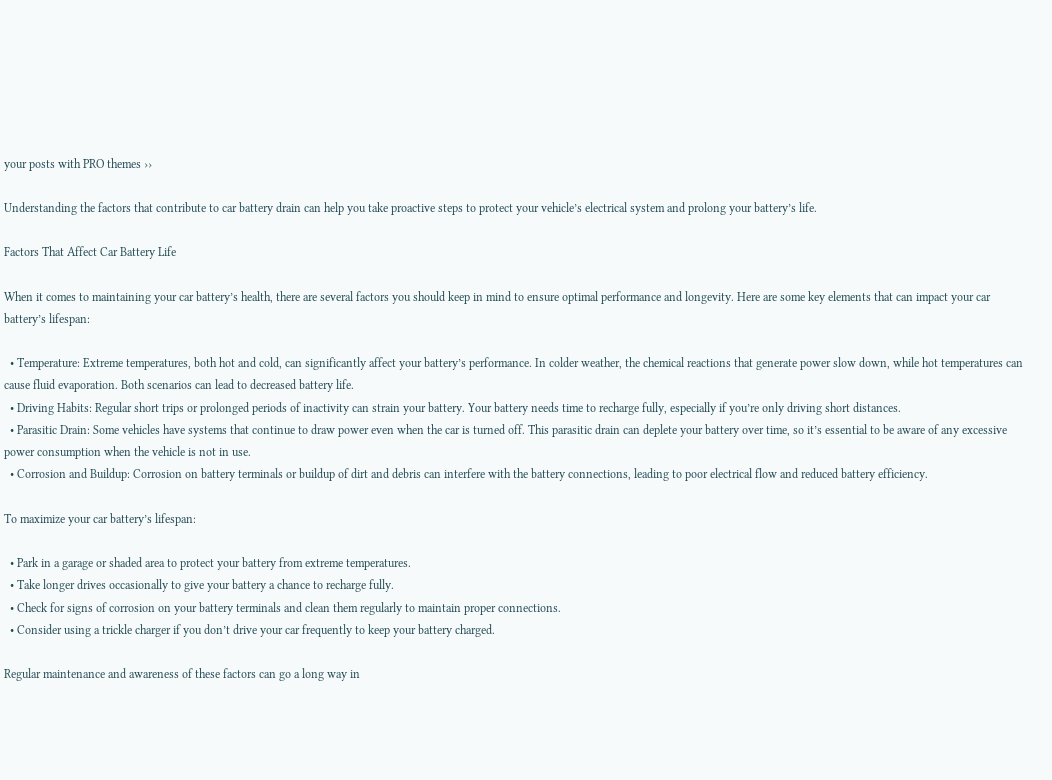your posts with PRO themes ››

Understanding the factors that contribute to car battery drain can help you take proactive steps to protect your vehicle’s electrical system and prolong your battery’s life.

Factors That Affect Car Battery Life

When it comes to maintaining your car battery’s health, there are several factors you should keep in mind to ensure optimal performance and longevity. Here are some key elements that can impact your car battery’s lifespan:

  • Temperature: Extreme temperatures, both hot and cold, can significantly affect your battery’s performance. In colder weather, the chemical reactions that generate power slow down, while hot temperatures can cause fluid evaporation. Both scenarios can lead to decreased battery life.
  • Driving Habits: Regular short trips or prolonged periods of inactivity can strain your battery. Your battery needs time to recharge fully, especially if you’re only driving short distances.
  • Parasitic Drain: Some vehicles have systems that continue to draw power even when the car is turned off. This parasitic drain can deplete your battery over time, so it’s essential to be aware of any excessive power consumption when the vehicle is not in use.
  • Corrosion and Buildup: Corrosion on battery terminals or buildup of dirt and debris can interfere with the battery connections, leading to poor electrical flow and reduced battery efficiency.

To maximize your car battery’s lifespan:

  • Park in a garage or shaded area to protect your battery from extreme temperatures.
  • Take longer drives occasionally to give your battery a chance to recharge fully.
  • Check for signs of corrosion on your battery terminals and clean them regularly to maintain proper connections.
  • Consider using a trickle charger if you don’t drive your car frequently to keep your battery charged.

Regular maintenance and awareness of these factors can go a long way in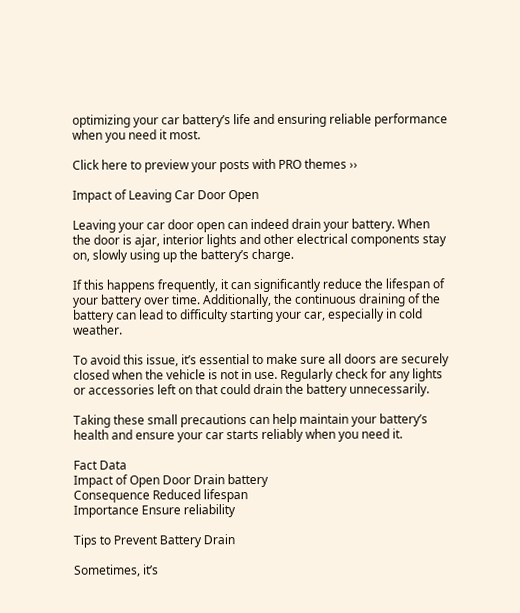optimizing your car battery’s life and ensuring reliable performance when you need it most.

Click here to preview your posts with PRO themes ››

Impact of Leaving Car Door Open

Leaving your car door open can indeed drain your battery. When the door is ajar, interior lights and other electrical components stay on, slowly using up the battery’s charge.

If this happens frequently, it can significantly reduce the lifespan of your battery over time. Additionally, the continuous draining of the battery can lead to difficulty starting your car, especially in cold weather.

To avoid this issue, it’s essential to make sure all doors are securely closed when the vehicle is not in use. Regularly check for any lights or accessories left on that could drain the battery unnecessarily.

Taking these small precautions can help maintain your battery’s health and ensure your car starts reliably when you need it.

Fact Data
Impact of Open Door Drain battery
Consequence Reduced lifespan
Importance Ensure reliability

Tips to Prevent Battery Drain

Sometimes, it’s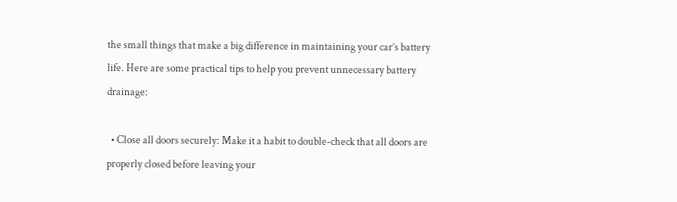the small things that make a big difference in maintaining your car’s battery life. Here are some practical tips to help you prevent unnecessary battery drainage:

  • Close all doors securely: Make it a habit to double-check that all doors are properly closed before leaving your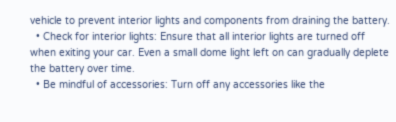vehicle to prevent interior lights and components from draining the battery.
  • Check for interior lights: Ensure that all interior lights are turned off when exiting your car. Even a small dome light left on can gradually deplete the battery over time.
  • Be mindful of accessories: Turn off any accessories like the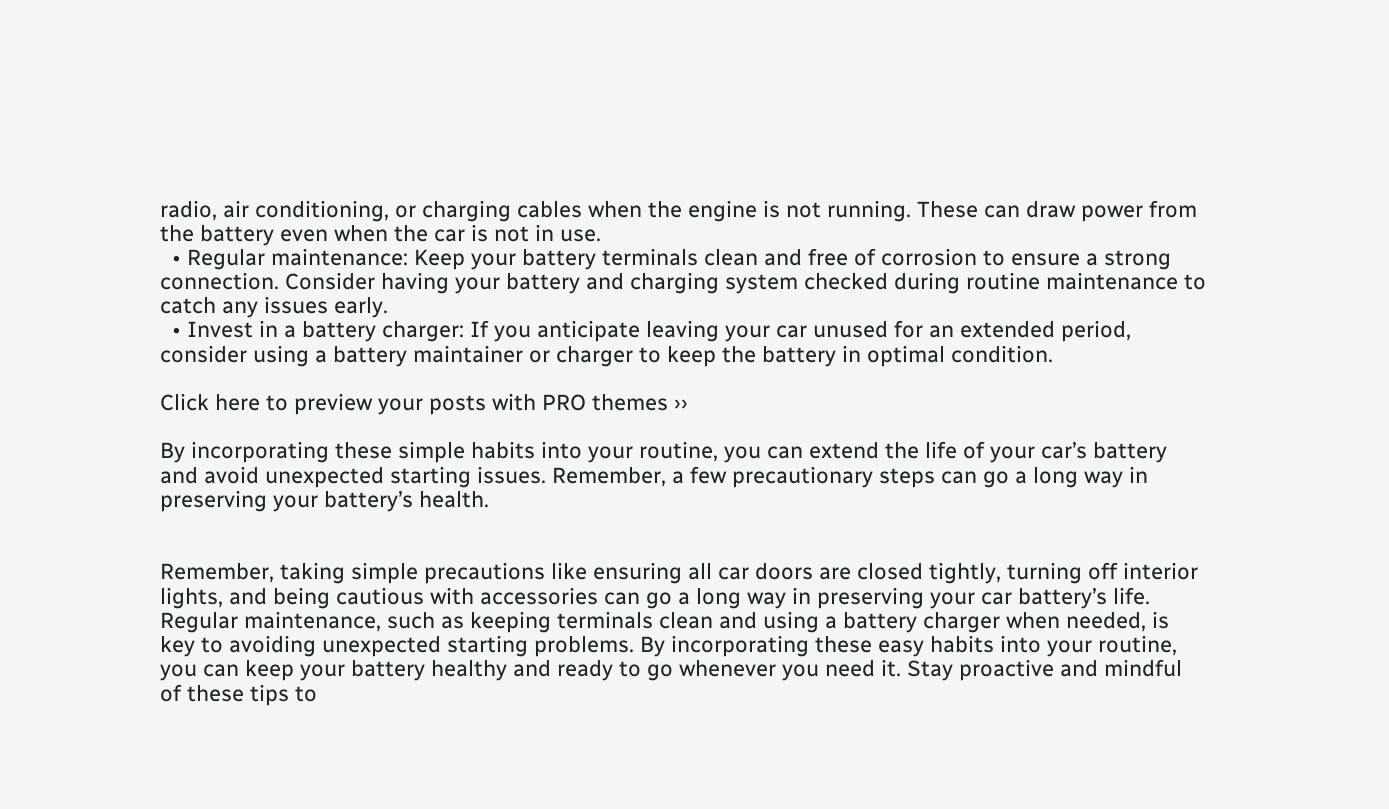radio, air conditioning, or charging cables when the engine is not running. These can draw power from the battery even when the car is not in use.
  • Regular maintenance: Keep your battery terminals clean and free of corrosion to ensure a strong connection. Consider having your battery and charging system checked during routine maintenance to catch any issues early.
  • Invest in a battery charger: If you anticipate leaving your car unused for an extended period, consider using a battery maintainer or charger to keep the battery in optimal condition.

Click here to preview your posts with PRO themes ››

By incorporating these simple habits into your routine, you can extend the life of your car’s battery and avoid unexpected starting issues. Remember, a few precautionary steps can go a long way in preserving your battery’s health.


Remember, taking simple precautions like ensuring all car doors are closed tightly, turning off interior lights, and being cautious with accessories can go a long way in preserving your car battery’s life. Regular maintenance, such as keeping terminals clean and using a battery charger when needed, is key to avoiding unexpected starting problems. By incorporating these easy habits into your routine, you can keep your battery healthy and ready to go whenever you need it. Stay proactive and mindful of these tips to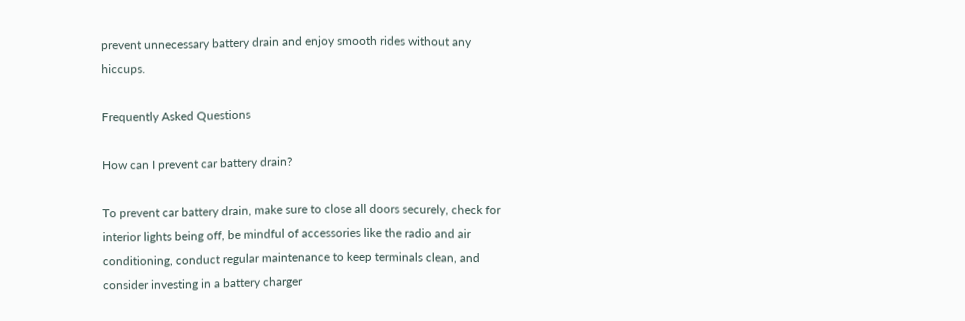prevent unnecessary battery drain and enjoy smooth rides without any hiccups.

Frequently Asked Questions

How can I prevent car battery drain?

To prevent car battery drain, make sure to close all doors securely, check for interior lights being off, be mindful of accessories like the radio and air conditioning, conduct regular maintenance to keep terminals clean, and consider investing in a battery charger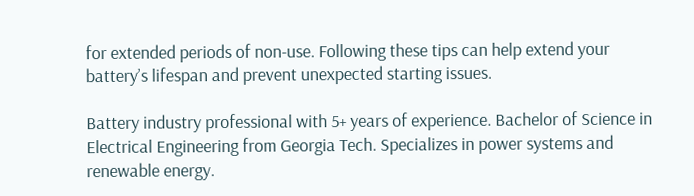for extended periods of non-use. Following these tips can help extend your battery’s lifespan and prevent unexpected starting issues.

Battery industry professional with 5+ years of experience. Bachelor of Science in Electrical Engineering from Georgia Tech. Specializes in power systems and renewable energy.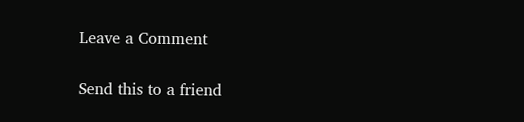Leave a Comment

Send this to a friend